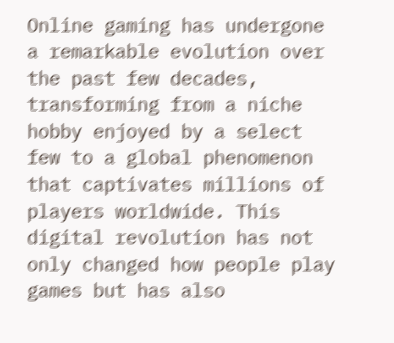Online gaming has undergone a remarkable evolution over the past few decades, transforming from a niche hobby enjoyed by a select few to a global phenomenon that captivates millions of players worldwide. This digital revolution has not only changed how people play games but has also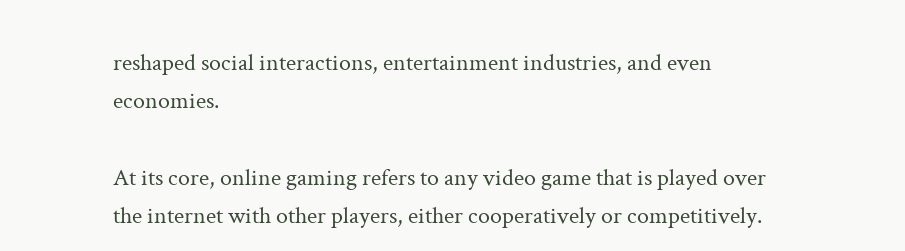reshaped social interactions, entertainment industries, and even economies.

At its core, online gaming refers to any video game that is played over the internet with other players, either cooperatively or competitively.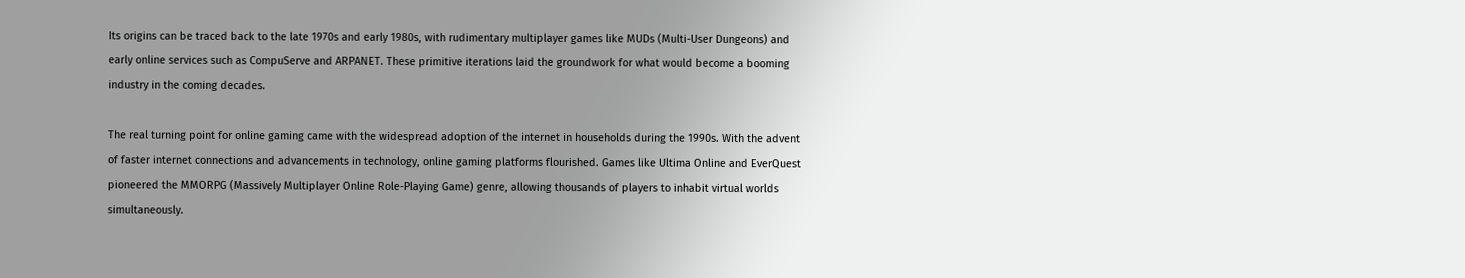Its origins can be traced back to the late 1970s and early 1980s, with rudimentary multiplayer games like MUDs (Multi-User Dungeons) and early online services such as CompuServe and ARPANET. These primitive iterations laid the groundwork for what would become a booming industry in the coming decades.

The real turning point for online gaming came with the widespread adoption of the internet in households during the 1990s. With the advent of faster internet connections and advancements in technology, online gaming platforms flourished. Games like Ultima Online and EverQuest pioneered the MMORPG (Massively Multiplayer Online Role-Playing Game) genre, allowing thousands of players to inhabit virtual worlds simultaneously.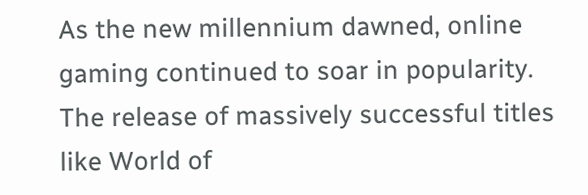As the new millennium dawned, online gaming continued to soar in popularity. The release of massively successful titles like World of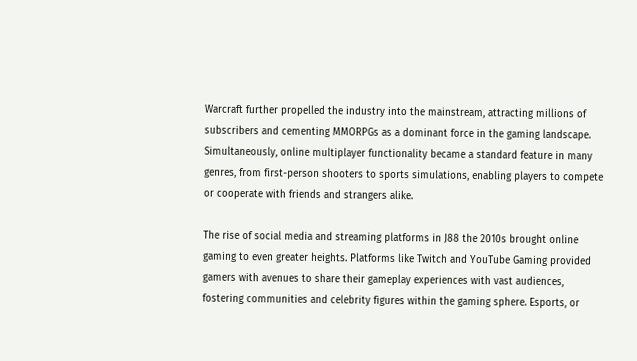Warcraft further propelled the industry into the mainstream, attracting millions of subscribers and cementing MMORPGs as a dominant force in the gaming landscape. Simultaneously, online multiplayer functionality became a standard feature in many genres, from first-person shooters to sports simulations, enabling players to compete or cooperate with friends and strangers alike.

The rise of social media and streaming platforms in J88 the 2010s brought online gaming to even greater heights. Platforms like Twitch and YouTube Gaming provided gamers with avenues to share their gameplay experiences with vast audiences, fostering communities and celebrity figures within the gaming sphere. Esports, or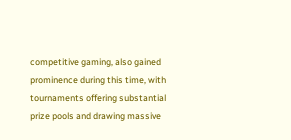competitive gaming, also gained prominence during this time, with tournaments offering substantial prize pools and drawing massive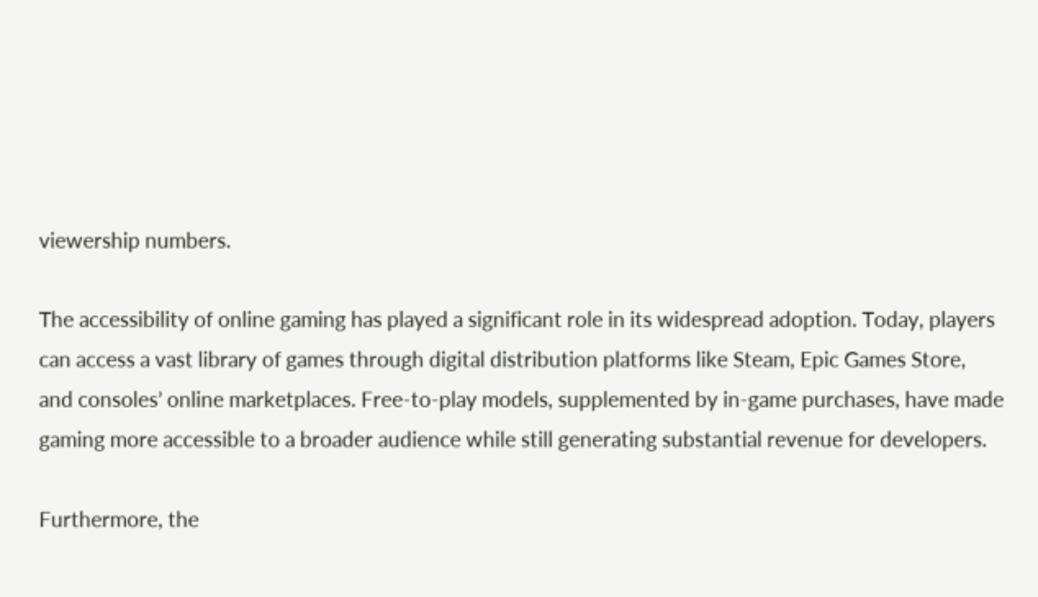viewership numbers.

The accessibility of online gaming has played a significant role in its widespread adoption. Today, players can access a vast library of games through digital distribution platforms like Steam, Epic Games Store, and consoles’ online marketplaces. Free-to-play models, supplemented by in-game purchases, have made gaming more accessible to a broader audience while still generating substantial revenue for developers.

Furthermore, the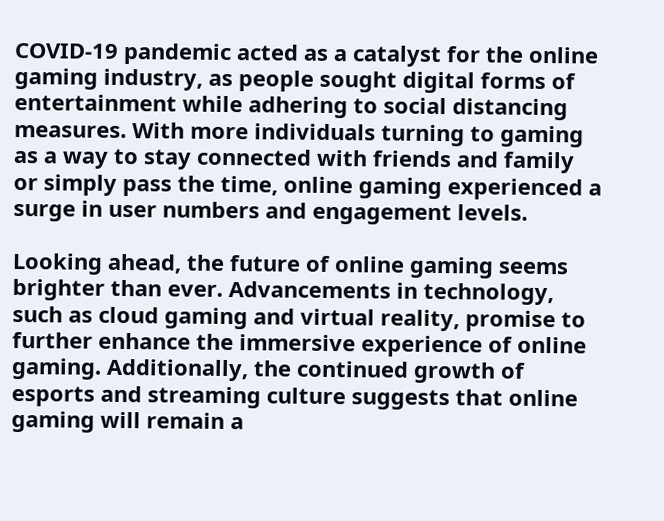COVID-19 pandemic acted as a catalyst for the online gaming industry, as people sought digital forms of entertainment while adhering to social distancing measures. With more individuals turning to gaming as a way to stay connected with friends and family or simply pass the time, online gaming experienced a surge in user numbers and engagement levels.

Looking ahead, the future of online gaming seems brighter than ever. Advancements in technology, such as cloud gaming and virtual reality, promise to further enhance the immersive experience of online gaming. Additionally, the continued growth of esports and streaming culture suggests that online gaming will remain a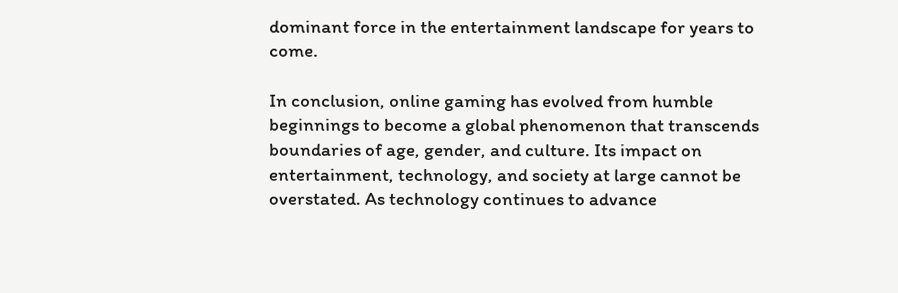dominant force in the entertainment landscape for years to come.

In conclusion, online gaming has evolved from humble beginnings to become a global phenomenon that transcends boundaries of age, gender, and culture. Its impact on entertainment, technology, and society at large cannot be overstated. As technology continues to advance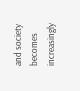and society becomes increasingly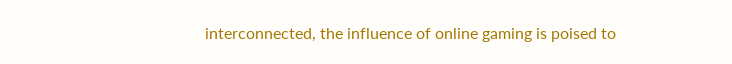interconnected, the influence of online gaming is poised to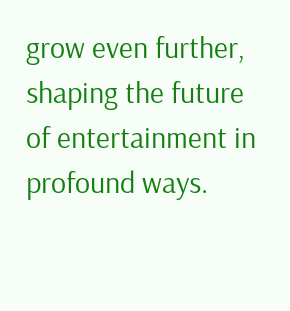grow even further, shaping the future of entertainment in profound ways.